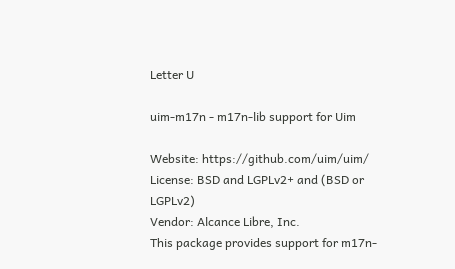Letter U

uim-m17n - m17n-lib support for Uim

Website: https://github.com/uim/uim/
License: BSD and LGPLv2+ and (BSD or LGPLv2)
Vendor: Alcance Libre, Inc.
This package provides support for m17n-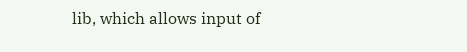lib, which allows input of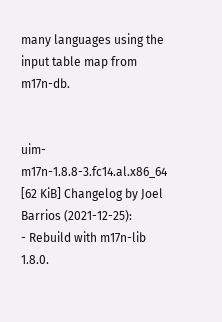many languages using the input table map from m17n-db.


uim-m17n-1.8.8-3.fc14.al.x86_64 [62 KiB] Changelog by Joel Barrios (2021-12-25):
- Rebuild with m17n-lib 1.8.0.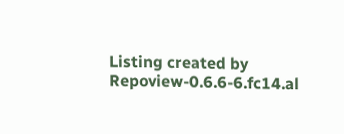Listing created by Repoview-0.6.6-6.fc14.al